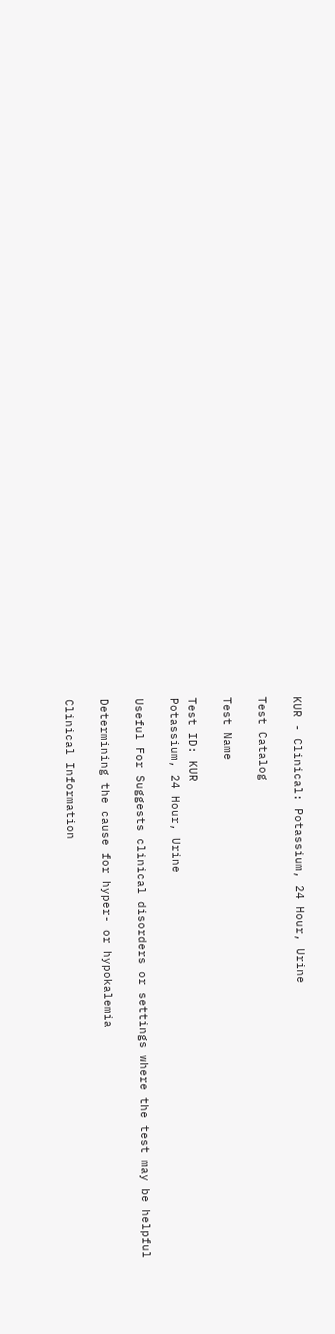KUR - Clinical: Potassium, 24 Hour, Urine

Test Catalog

Test Name

Test ID: KUR
Potassium, 24 Hour, Urine

Useful For Suggests clinical disorders or settings where the test may be helpful

Determining the cause for hyper- or hypokalemia

Clinical Information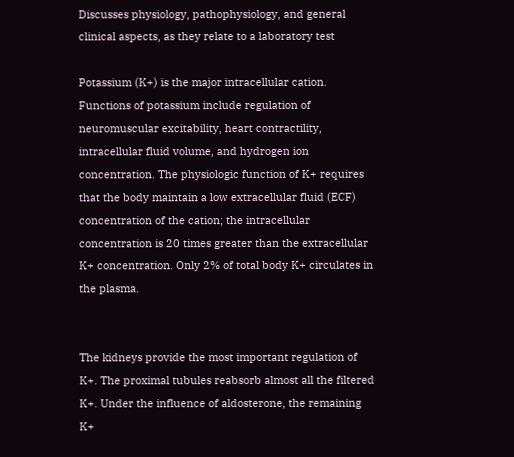Discusses physiology, pathophysiology, and general clinical aspects, as they relate to a laboratory test

Potassium (K+) is the major intracellular cation. Functions of potassium include regulation of neuromuscular excitability, heart contractility, intracellular fluid volume, and hydrogen ion concentration. The physiologic function of K+ requires that the body maintain a low extracellular fluid (ECF) concentration of the cation; the intracellular concentration is 20 times greater than the extracellular K+ concentration. Only 2% of total body K+ circulates in the plasma.


The kidneys provide the most important regulation of K+. The proximal tubules reabsorb almost all the filtered K+. Under the influence of aldosterone, the remaining K+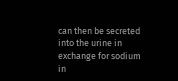can then be secreted into the urine in exchange for sodium in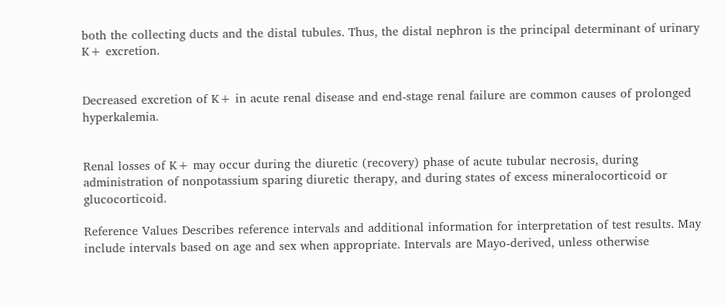both the collecting ducts and the distal tubules. Thus, the distal nephron is the principal determinant of urinary K+ excretion.


Decreased excretion of K+ in acute renal disease and end-stage renal failure are common causes of prolonged hyperkalemia.


Renal losses of K+ may occur during the diuretic (recovery) phase of acute tubular necrosis, during administration of nonpotassium sparing diuretic therapy, and during states of excess mineralocorticoid or glucocorticoid.

Reference Values Describes reference intervals and additional information for interpretation of test results. May include intervals based on age and sex when appropriate. Intervals are Mayo-derived, unless otherwise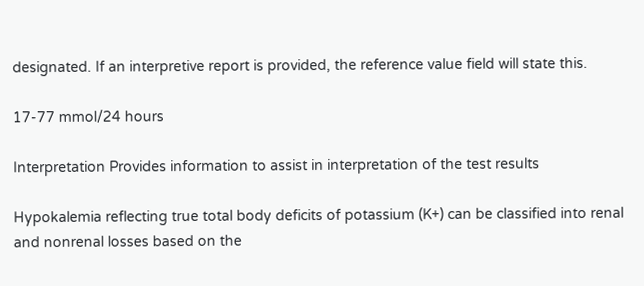designated. If an interpretive report is provided, the reference value field will state this.

17-77 mmol/24 hours

Interpretation Provides information to assist in interpretation of the test results

Hypokalemia reflecting true total body deficits of potassium (K+) can be classified into renal and nonrenal losses based on the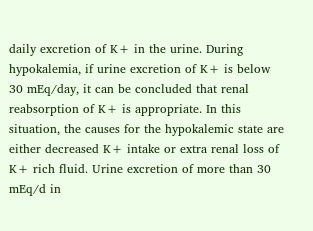daily excretion of K+ in the urine. During hypokalemia, if urine excretion of K+ is below 30 mEq/day, it can be concluded that renal reabsorption of K+ is appropriate. In this situation, the causes for the hypokalemic state are either decreased K+ intake or extra renal loss of K+ rich fluid. Urine excretion of more than 30 mEq/d in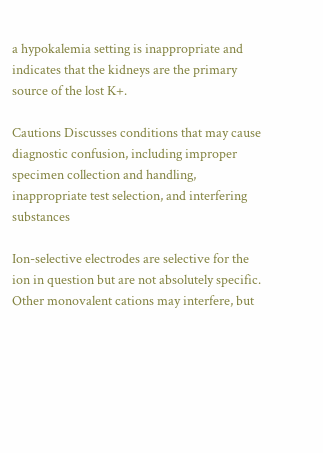a hypokalemia setting is inappropriate and indicates that the kidneys are the primary source of the lost K+.

Cautions Discusses conditions that may cause diagnostic confusion, including improper specimen collection and handling, inappropriate test selection, and interfering substances

Ion-selective electrodes are selective for the ion in question but are not absolutely specific. Other monovalent cations may interfere, but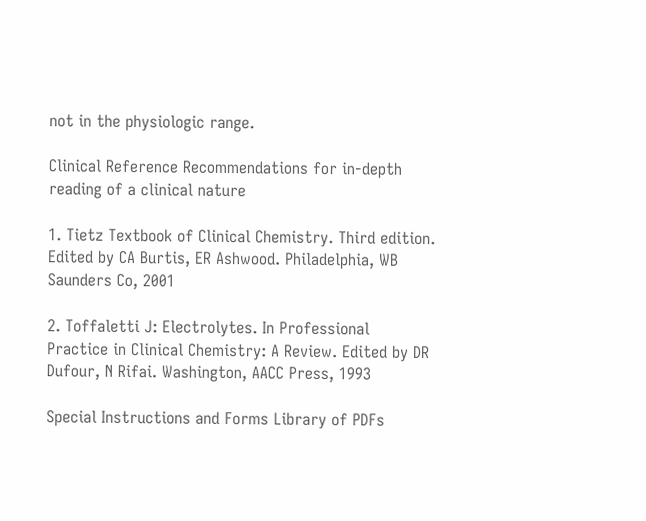not in the physiologic range.

Clinical Reference Recommendations for in-depth reading of a clinical nature

1. Tietz Textbook of Clinical Chemistry. Third edition. Edited by CA Burtis, ER Ashwood. Philadelphia, WB Saunders Co, 2001

2. Toffaletti J: Electrolytes. In Professional Practice in Clinical Chemistry: A Review. Edited by DR Dufour, N Rifai. Washington, AACC Press, 1993

Special Instructions and Forms Library of PDFs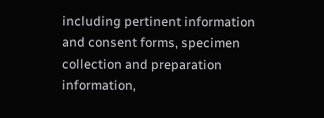including pertinent information and consent forms, specimen collection and preparation information,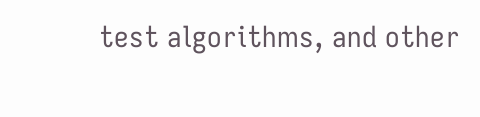test algorithms, and other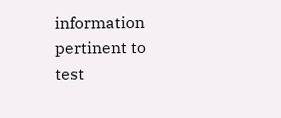information pertinent to test